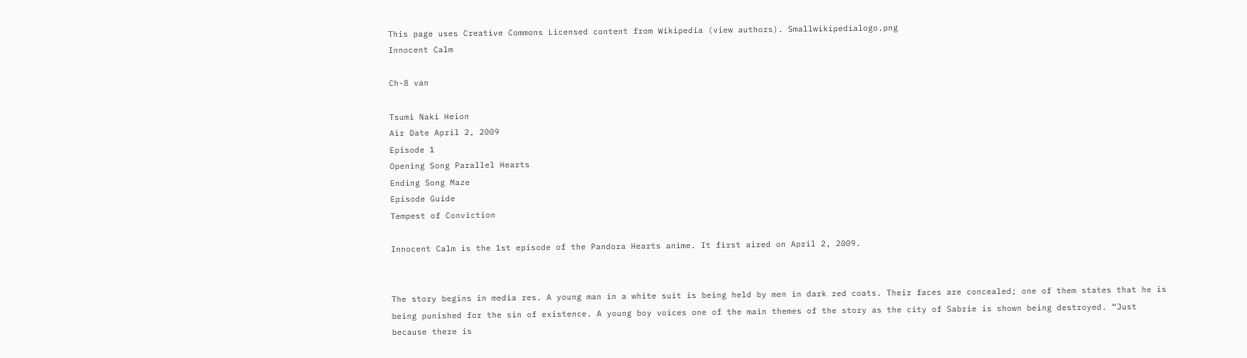This page uses Creative Commons Licensed content from Wikipedia (view authors). Smallwikipedialogo.png
Innocent Calm

Ch-8 van

Tsumi Naki Heion
Air Date April 2, 2009
Episode 1
Opening Song Parallel Hearts
Ending Song Maze
Episode Guide
Tempest of Conviction

Innocent Calm is the 1st episode of the Pandora Hearts anime. It first aired on April 2, 2009.


The story begins in media res. A young man in a white suit is being held by men in dark red coats. Their faces are concealed; one of them states that he is being punished for the sin of existence. A young boy voices one of the main themes of the story as the city of Sabrie is shown being destroyed. “Just because there is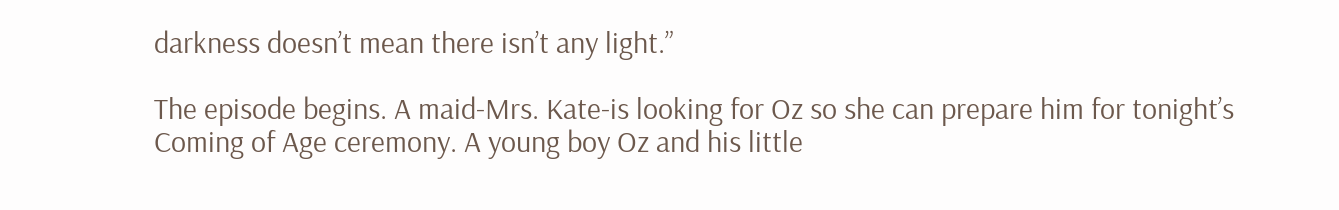darkness doesn’t mean there isn’t any light.”

The episode begins. A maid-Mrs. Kate-is looking for Oz so she can prepare him for tonight’s Coming of Age ceremony. A young boy Oz and his little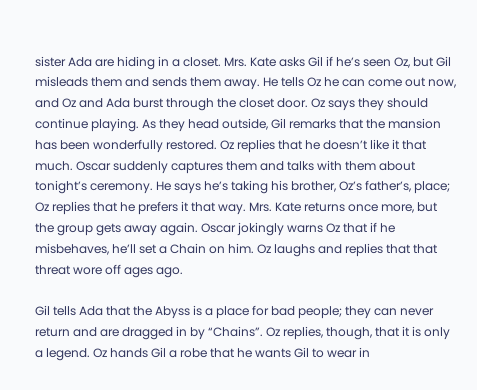sister Ada are hiding in a closet. Mrs. Kate asks Gil if he’s seen Oz, but Gil misleads them and sends them away. He tells Oz he can come out now, and Oz and Ada burst through the closet door. Oz says they should continue playing. As they head outside, Gil remarks that the mansion has been wonderfully restored. Oz replies that he doesn’t like it that much. Oscar suddenly captures them and talks with them about tonight’s ceremony. He says he’s taking his brother, Oz’s father’s, place; Oz replies that he prefers it that way. Mrs. Kate returns once more, but the group gets away again. Oscar jokingly warns Oz that if he misbehaves, he’ll set a Chain on him. Oz laughs and replies that that threat wore off ages ago.

Gil tells Ada that the Abyss is a place for bad people; they can never return and are dragged in by “Chains”. Oz replies, though, that it is only a legend. Oz hands Gil a robe that he wants Gil to wear in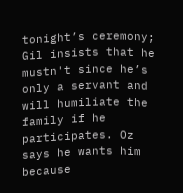tonight’s ceremony; Gil insists that he mustn't since he’s only a servant and will humiliate the family if he participates. Oz says he wants him because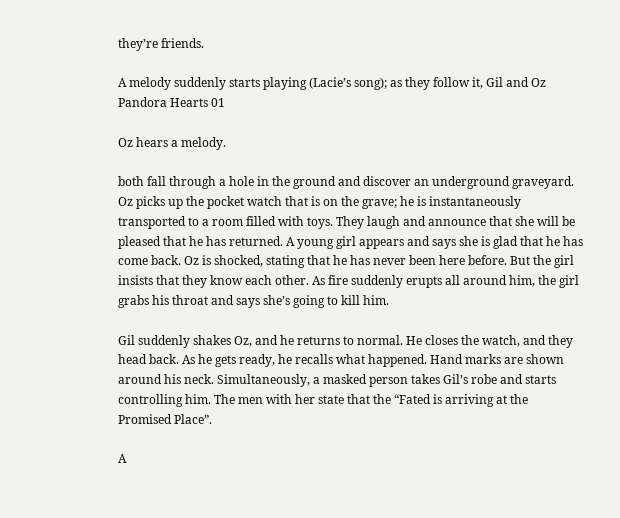they’re friends.

A melody suddenly starts playing (Lacie’s song); as they follow it, Gil and Oz
Pandora Hearts 01

Oz hears a melody.

both fall through a hole in the ground and discover an underground graveyard. Oz picks up the pocket watch that is on the grave; he is instantaneously transported to a room filled with toys. They laugh and announce that she will be pleased that he has returned. A young girl appears and says she is glad that he has come back. Oz is shocked, stating that he has never been here before. But the girl insists that they know each other. As fire suddenly erupts all around him, the girl grabs his throat and says she’s going to kill him.

Gil suddenly shakes Oz, and he returns to normal. He closes the watch, and they head back. As he gets ready, he recalls what happened. Hand marks are shown around his neck. Simultaneously, a masked person takes Gil’s robe and starts controlling him. The men with her state that the “Fated is arriving at the Promised Place”.

A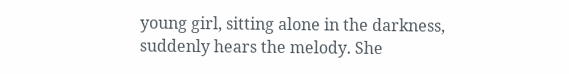young girl, sitting alone in the darkness, suddenly hears the melody. She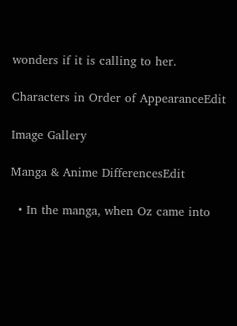wonders if it is calling to her.

Characters in Order of AppearanceEdit

Image Gallery

Manga & Anime DifferencesEdit

  • In the manga, when Oz came into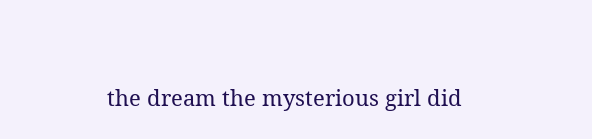the dream the mysterious girl did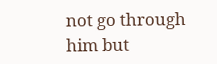not go through him but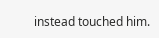instead touched him.